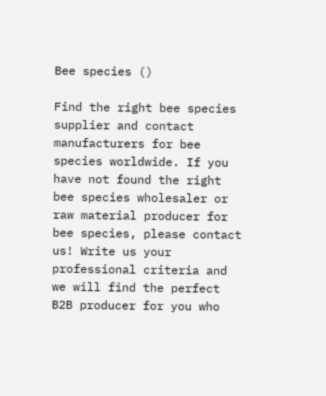Bee species ()

Find the right bee species supplier and contact manufacturers for bee species worldwide. If you have not found the right bee species wholesaler or raw material producer for bee species, please contact us! Write us your professional criteria and we will find the perfect B2B producer for you who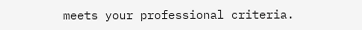meets your professional criteria.